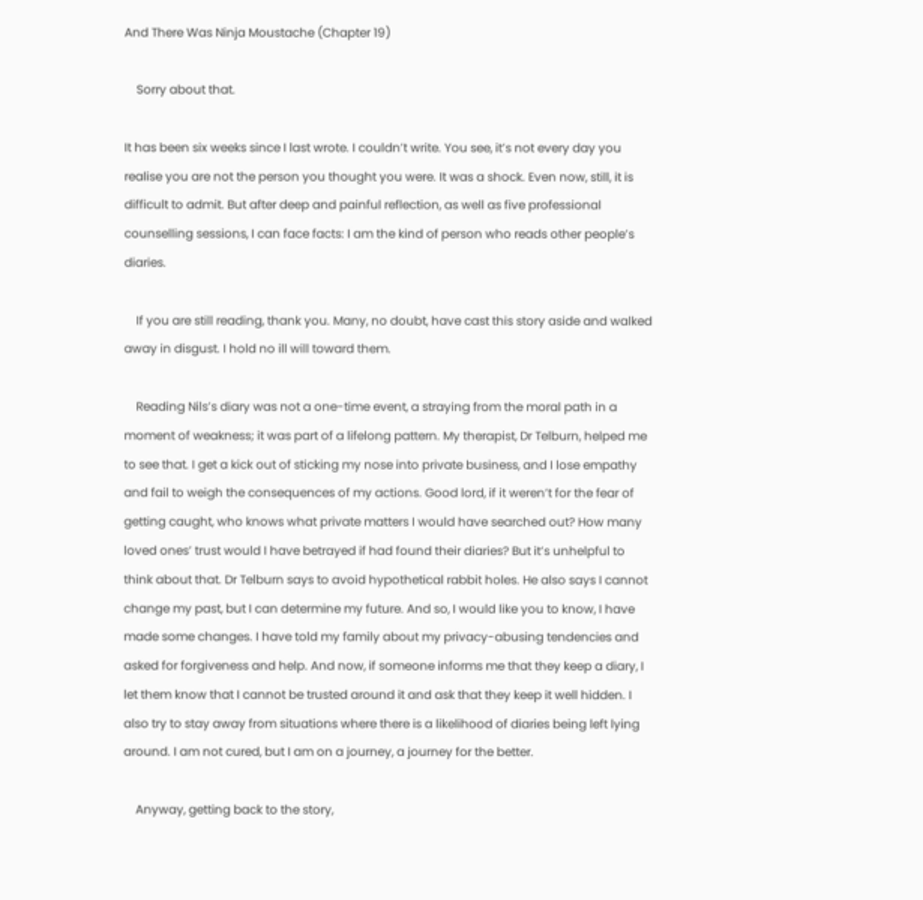And There Was Ninja Moustache (Chapter 19)

    Sorry about that.

It has been six weeks since I last wrote. I couldn’t write. You see, it’s not every day you realise you are not the person you thought you were. It was a shock. Even now, still, it is difficult to admit. But after deep and painful reflection, as well as five professional counselling sessions, I can face facts: I am the kind of person who reads other people’s diaries.

    If you are still reading, thank you. Many, no doubt, have cast this story aside and walked away in disgust. I hold no ill will toward them.

    Reading Nils’s diary was not a one-time event, a straying from the moral path in a moment of weakness; it was part of a lifelong pattern. My therapist, Dr Telburn, helped me to see that. I get a kick out of sticking my nose into private business, and I lose empathy and fail to weigh the consequences of my actions. Good lord, if it weren’t for the fear of getting caught, who knows what private matters I would have searched out? How many loved ones’ trust would I have betrayed if had found their diaries? But it’s unhelpful to think about that. Dr Telburn says to avoid hypothetical rabbit holes. He also says I cannot change my past, but I can determine my future. And so, I would like you to know, I have made some changes. I have told my family about my privacy-abusing tendencies and asked for forgiveness and help. And now, if someone informs me that they keep a diary, I let them know that I cannot be trusted around it and ask that they keep it well hidden. I also try to stay away from situations where there is a likelihood of diaries being left lying around. I am not cured, but I am on a journey, a journey for the better.

    Anyway, getting back to the story,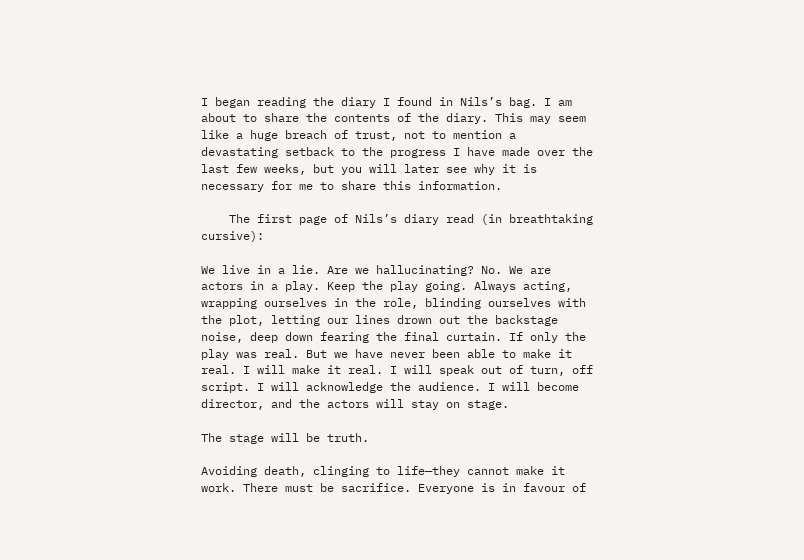I began reading the diary I found in Nils’s bag. I am about to share the contents of the diary. This may seem like a huge breach of trust, not to mention a devastating setback to the progress I have made over the last few weeks, but you will later see why it is necessary for me to share this information.

    The first page of Nils’s diary read (in breathtaking cursive):

We live in a lie. Are we hallucinating? No. We are actors in a play. Keep the play going. Always acting, wrapping ourselves in the role, blinding ourselves with the plot, letting our lines drown out the backstage noise, deep down fearing the final curtain. If only the play was real. But we have never been able to make it real. I will make it real. I will speak out of turn, off script. I will acknowledge the audience. I will become director, and the actors will stay on stage.

The stage will be truth.

Avoiding death, clinging to life—they cannot make it work. There must be sacrifice. Everyone is in favour of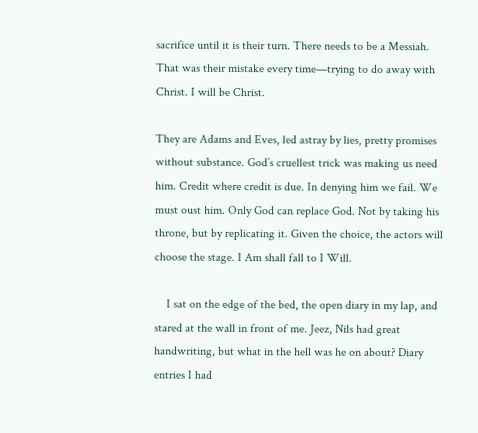sacrifice until it is their turn. There needs to be a Messiah. That was their mistake every time—trying to do away with Christ. I will be Christ.

They are Adams and Eves, led astray by lies, pretty promises without substance. God’s cruellest trick was making us need him. Credit where credit is due. In denying him we fail. We must oust him. Only God can replace God. Not by taking his throne, but by replicating it. Given the choice, the actors will choose the stage. I Am shall fall to I Will.

    I sat on the edge of the bed, the open diary in my lap, and stared at the wall in front of me. Jeez, Nils had great handwriting, but what in the hell was he on about? Diary entries I had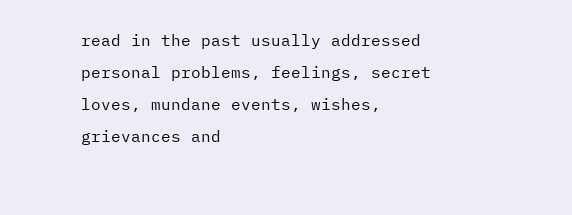read in the past usually addressed personal problems, feelings, secret loves, mundane events, wishes, grievances and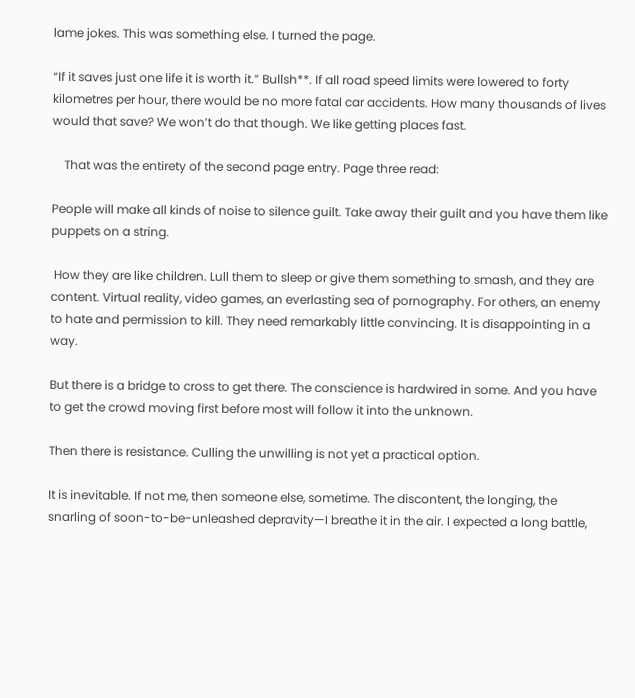lame jokes. This was something else. I turned the page.

“If it saves just one life it is worth it.” Bullsh**. If all road speed limits were lowered to forty kilometres per hour, there would be no more fatal car accidents. How many thousands of lives would that save? We won’t do that though. We like getting places fast.

    That was the entirety of the second page entry. Page three read:

People will make all kinds of noise to silence guilt. Take away their guilt and you have them like puppets on a string.

 How they are like children. Lull them to sleep or give them something to smash, and they are content. Virtual reality, video games, an everlasting sea of pornography. For others, an enemy to hate and permission to kill. They need remarkably little convincing. It is disappointing in a way.

But there is a bridge to cross to get there. The conscience is hardwired in some. And you have to get the crowd moving first before most will follow it into the unknown.

Then there is resistance. Culling the unwilling is not yet a practical option.

It is inevitable. If not me, then someone else, sometime. The discontent, the longing, the snarling of soon-to-be-unleashed depravity—I breathe it in the air. I expected a long battle,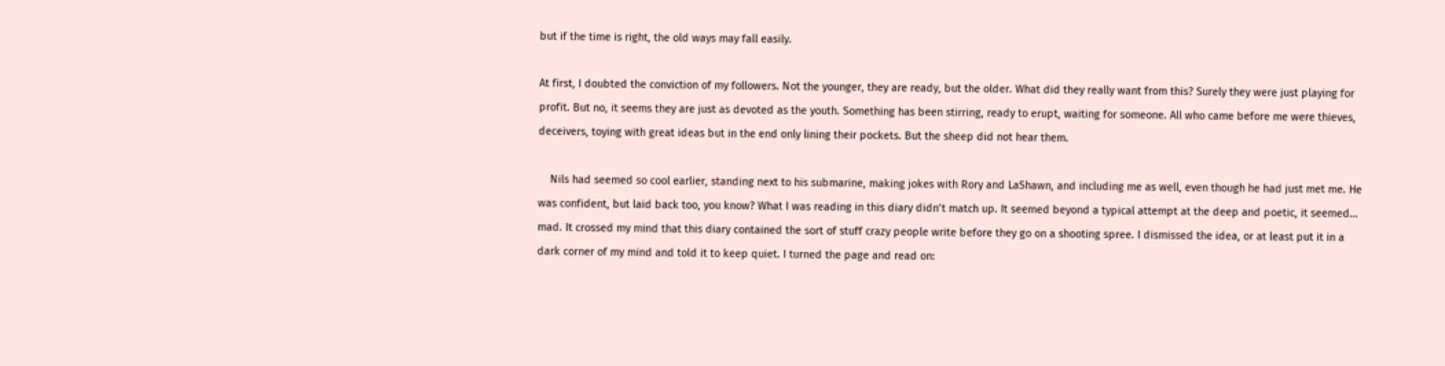but if the time is right, the old ways may fall easily.

At first, I doubted the conviction of my followers. Not the younger, they are ready, but the older. What did they really want from this? Surely they were just playing for profit. But no, it seems they are just as devoted as the youth. Something has been stirring, ready to erupt, waiting for someone. All who came before me were thieves, deceivers, toying with great ideas but in the end only lining their pockets. But the sheep did not hear them.

    Nils had seemed so cool earlier, standing next to his submarine, making jokes with Rory and LaShawn, and including me as well, even though he had just met me. He was confident, but laid back too, you know? What I was reading in this diary didn’t match up. It seemed beyond a typical attempt at the deep and poetic, it seemed… mad. It crossed my mind that this diary contained the sort of stuff crazy people write before they go on a shooting spree. I dismissed the idea, or at least put it in a dark corner of my mind and told it to keep quiet. I turned the page and read on: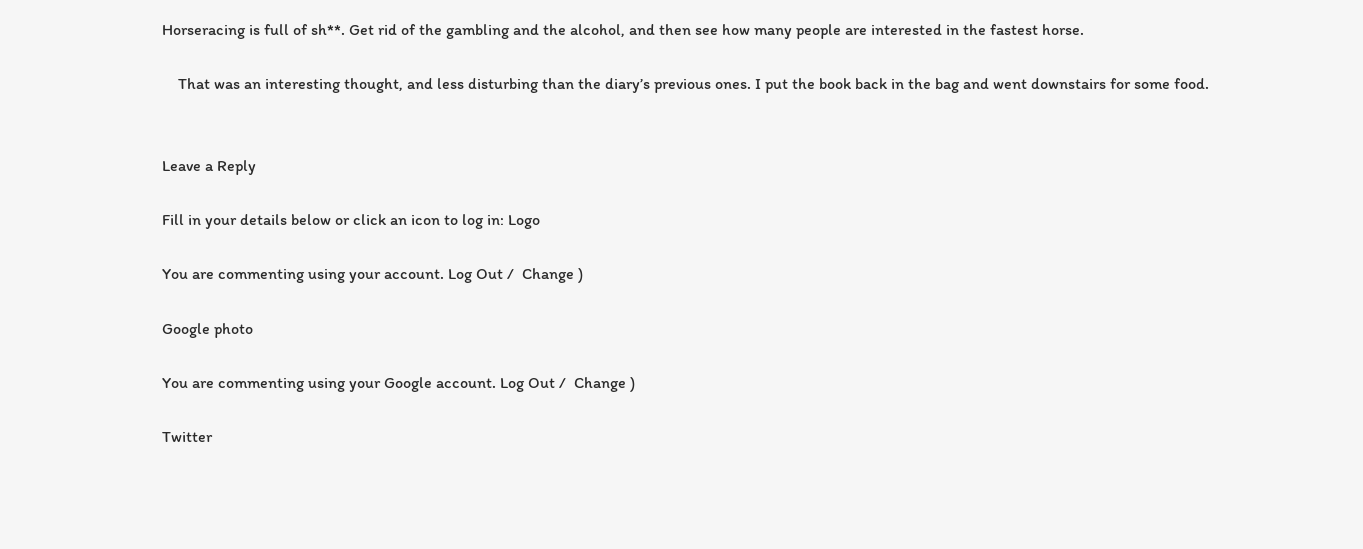Horseracing is full of sh**. Get rid of the gambling and the alcohol, and then see how many people are interested in the fastest horse.

    That was an interesting thought, and less disturbing than the diary’s previous ones. I put the book back in the bag and went downstairs for some food.


Leave a Reply

Fill in your details below or click an icon to log in: Logo

You are commenting using your account. Log Out /  Change )

Google photo

You are commenting using your Google account. Log Out /  Change )

Twitter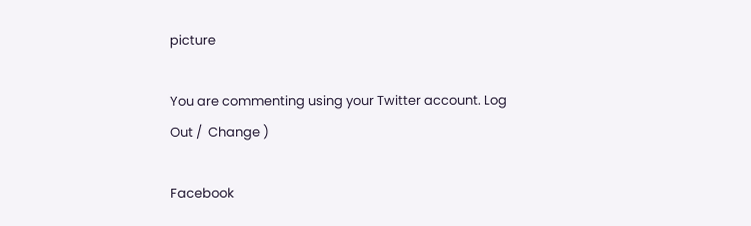picture

You are commenting using your Twitter account. Log Out /  Change )

Facebook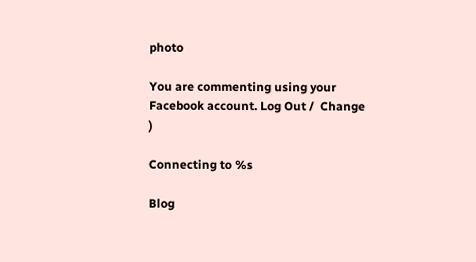photo

You are commenting using your Facebook account. Log Out /  Change )

Connecting to %s

Blog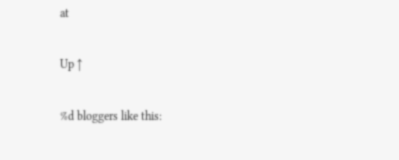at

Up ↑

%d bloggers like this: